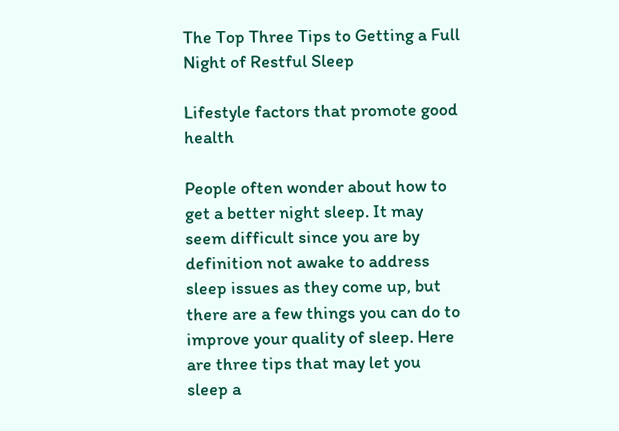The Top Three Tips to Getting a Full Night of Restful Sleep

Lifestyle factors that promote good health

People often wonder about how to get a better night sleep. It may seem difficult since you are by definition not awake to address sleep issues as they come up, but there are a few things you can do to improve your quality of sleep. Here are three tips that may let you sleep a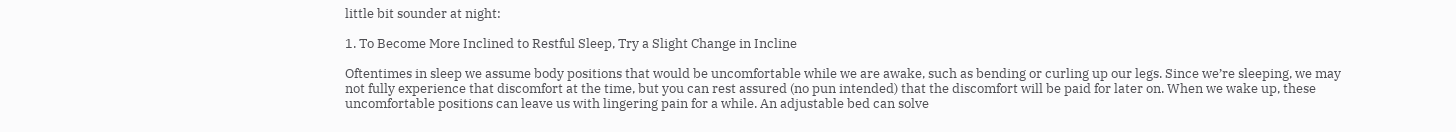little bit sounder at night:

1. To Become More Inclined to Restful Sleep, Try a Slight Change in Incline

Oftentimes in sleep we assume body positions that would be uncomfortable while we are awake, such as bending or curling up our legs. Since we’re sleeping, we may not fully experience that discomfort at the time, but you can rest assured (no pun intended) that the discomfort will be paid for later on. When we wake up, these uncomfortable positions can leave us with lingering pain for a while. An adjustable bed can solve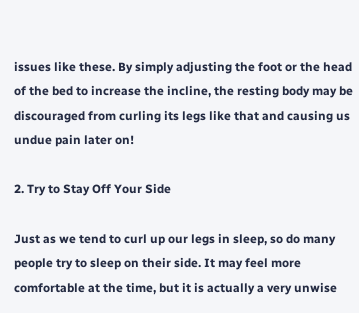issues like these. By simply adjusting the foot or the head of the bed to increase the incline, the resting body may be discouraged from curling its legs like that and causing us undue pain later on!

2. Try to Stay Off Your Side

Just as we tend to curl up our legs in sleep, so do many people try to sleep on their side. It may feel more comfortable at the time, but it is actually a very unwise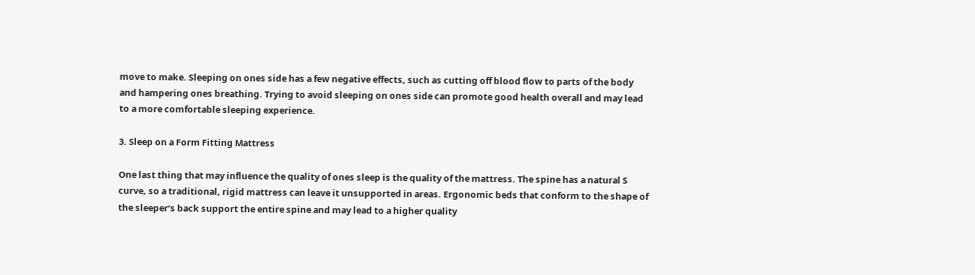move to make. Sleeping on ones side has a few negative effects, such as cutting off blood flow to parts of the body and hampering ones breathing. Trying to avoid sleeping on ones side can promote good health overall and may lead to a more comfortable sleeping experience.

3. Sleep on a Form Fitting Mattress

One last thing that may influence the quality of ones sleep is the quality of the mattress. The spine has a natural S curve, so a traditional, rigid mattress can leave it unsupported in areas. Ergonomic beds that conform to the shape of the sleeper’s back support the entire spine and may lead to a higher quality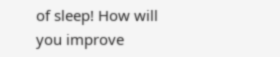of sleep! How will you improve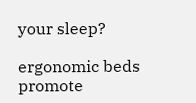your sleep?

ergonomic beds
promote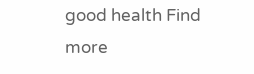good health Find more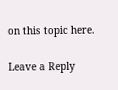on this topic here.

Leave a Reply